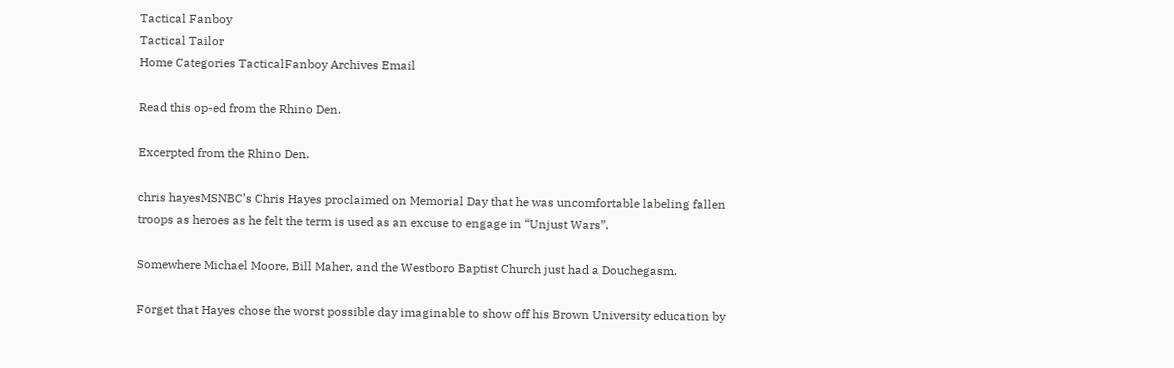Tactical Fanboy
Tactical Tailor
Home Categories TacticalFanboy Archives Email

Read this op-ed from the Rhino Den.

Excerpted from the Rhino Den.

chris hayesMSNBC’s Chris Hayes proclaimed on Memorial Day that he was uncomfortable labeling fallen troops as heroes as he felt the term is used as an excuse to engage in “Unjust Wars”.

Somewhere Michael Moore, Bill Maher, and the Westboro Baptist Church just had a Douchegasm.

Forget that Hayes chose the worst possible day imaginable to show off his Brown University education by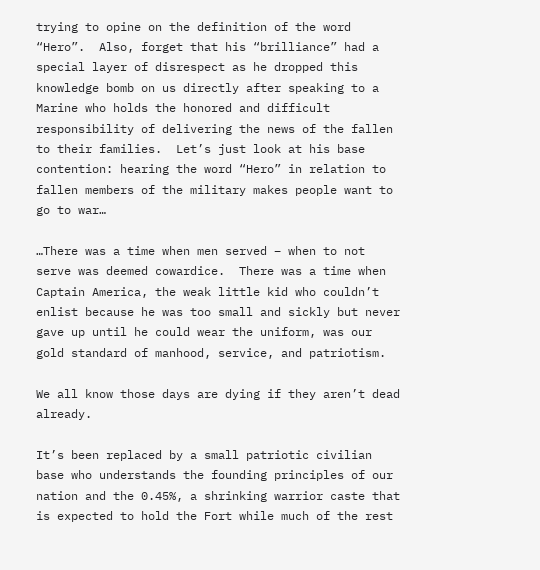trying to opine on the definition of the word “Hero”.  Also, forget that his “brilliance” had a special layer of disrespect as he dropped this knowledge bomb on us directly after speaking to a Marine who holds the honored and difficult responsibility of delivering the news of the fallen to their families.  Let’s just look at his base contention: hearing the word “Hero” in relation to fallen members of the military makes people want to go to war…

…There was a time when men served – when to not serve was deemed cowardice.  There was a time when Captain America, the weak little kid who couldn’t enlist because he was too small and sickly but never gave up until he could wear the uniform, was our gold standard of manhood, service, and patriotism.

We all know those days are dying if they aren’t dead already.

It’s been replaced by a small patriotic civilian base who understands the founding principles of our nation and the 0.45%, a shrinking warrior caste that is expected to hold the Fort while much of the rest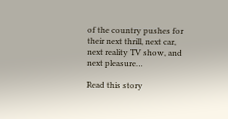of the country pushes for their next thrill, next car, next reality TV show, and next pleasure…

Read this story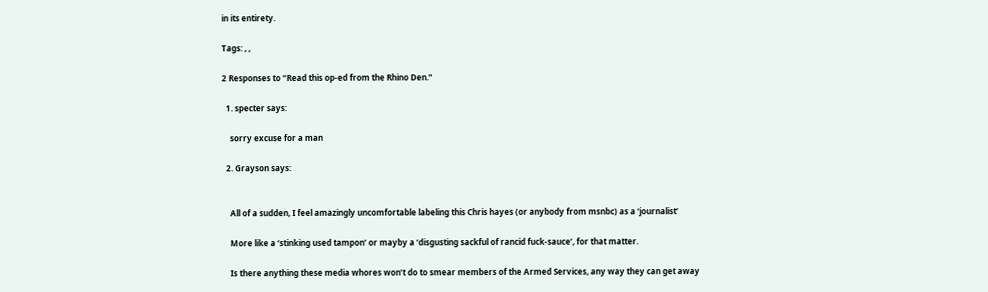in its entirety.

Tags: , ,

2 Responses to “Read this op-ed from the Rhino Den.”

  1. specter says:

    sorry excuse for a man

  2. Grayson says:


    All of a sudden, I feel amazingly uncomfortable labeling this Chris hayes (or anybody from msnbc) as a ‘journalist’

    More like a ‘stinking used tampon’ or mayby a ‘disgusting sackful of rancid fuck-sauce’, for that matter.

    Is there anything these media whores won’t do to smear members of the Armed Services, any way they can get away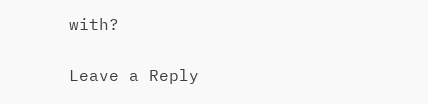with?

Leave a Reply